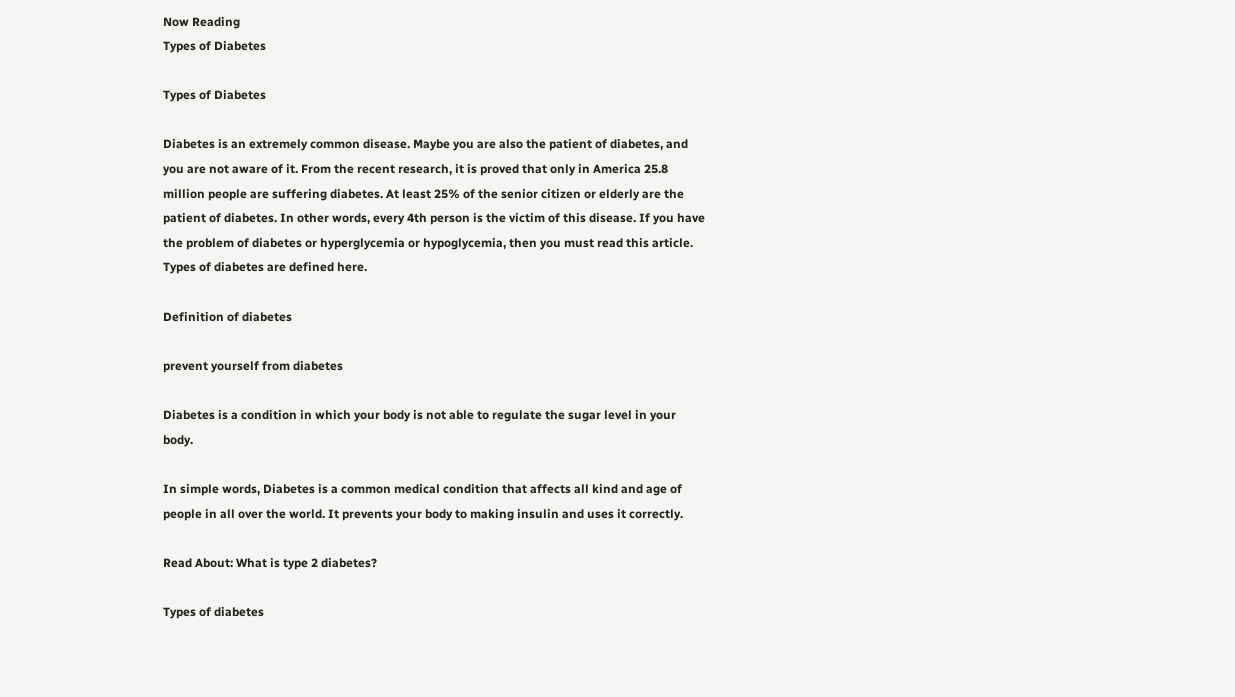Now Reading
Types of Diabetes

Types of Diabetes

Diabetes is an extremely common disease. Maybe you are also the patient of diabetes, and you are not aware of it. From the recent research, it is proved that only in America 25.8 million people are suffering diabetes. At least 25% of the senior citizen or elderly are the patient of diabetes. In other words, every 4th person is the victim of this disease. If you have the problem of diabetes or hyperglycemia or hypoglycemia, then you must read this article. Types of diabetes are defined here.

Definition of diabetes

prevent yourself from diabetes

Diabetes is a condition in which your body is not able to regulate the sugar level in your body.

In simple words, Diabetes is a common medical condition that affects all kind and age of people in all over the world. It prevents your body to making insulin and uses it correctly.

Read About: What is type 2 diabetes?

Types of diabetes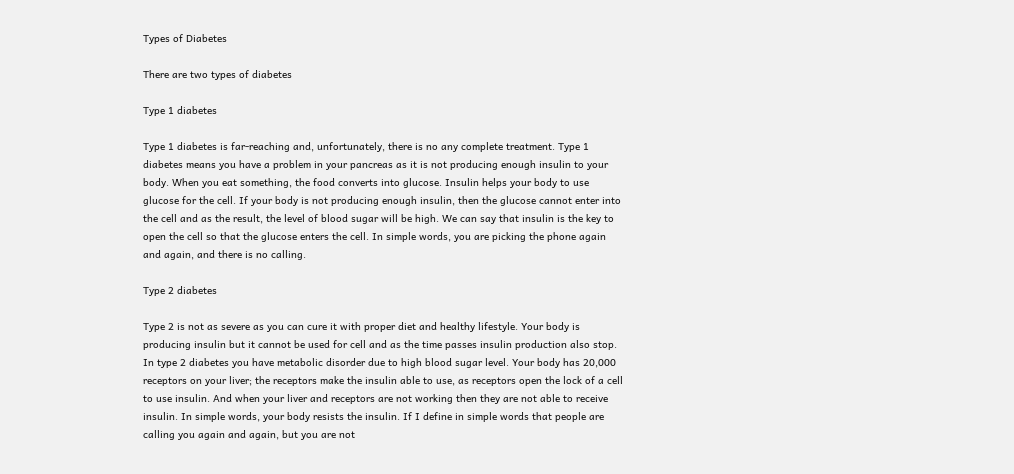Types of Diabetes

There are two types of diabetes

Type 1 diabetes

Type 1 diabetes is far-reaching and, unfortunately, there is no any complete treatment. Type 1 diabetes means you have a problem in your pancreas as it is not producing enough insulin to your body. When you eat something, the food converts into glucose. Insulin helps your body to use glucose for the cell. If your body is not producing enough insulin, then the glucose cannot enter into the cell and as the result, the level of blood sugar will be high. We can say that insulin is the key to open the cell so that the glucose enters the cell. In simple words, you are picking the phone again and again, and there is no calling.

Type 2 diabetes

Type 2 is not as severe as you can cure it with proper diet and healthy lifestyle. Your body is producing insulin but it cannot be used for cell and as the time passes insulin production also stop.  In type 2 diabetes you have metabolic disorder due to high blood sugar level. Your body has 20,000 receptors on your liver; the receptors make the insulin able to use, as receptors open the lock of a cell to use insulin. And when your liver and receptors are not working then they are not able to receive insulin. In simple words, your body resists the insulin. If I define in simple words that people are calling you again and again, but you are not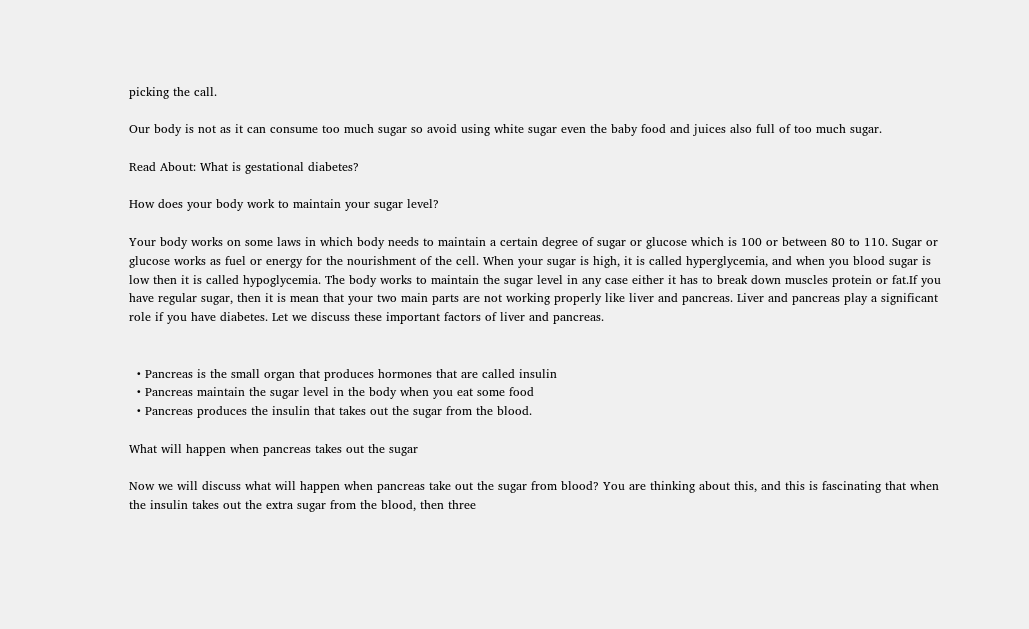picking the call.

Our body is not as it can consume too much sugar so avoid using white sugar even the baby food and juices also full of too much sugar.

Read About: What is gestational diabetes?

How does your body work to maintain your sugar level?

Your body works on some laws in which body needs to maintain a certain degree of sugar or glucose which is 100 or between 80 to 110. Sugar or glucose works as fuel or energy for the nourishment of the cell. When your sugar is high, it is called hyperglycemia, and when you blood sugar is low then it is called hypoglycemia. The body works to maintain the sugar level in any case either it has to break down muscles protein or fat.If you have regular sugar, then it is mean that your two main parts are not working properly like liver and pancreas. Liver and pancreas play a significant role if you have diabetes. Let we discuss these important factors of liver and pancreas.


  • Pancreas is the small organ that produces hormones that are called insulin
  • Pancreas maintain the sugar level in the body when you eat some food
  • Pancreas produces the insulin that takes out the sugar from the blood.

What will happen when pancreas takes out the sugar

Now we will discuss what will happen when pancreas take out the sugar from blood? You are thinking about this, and this is fascinating that when the insulin takes out the extra sugar from the blood, then three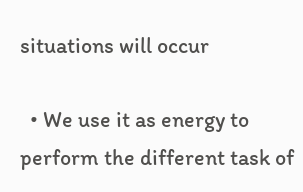situations will occur

  • We use it as energy to perform the different task of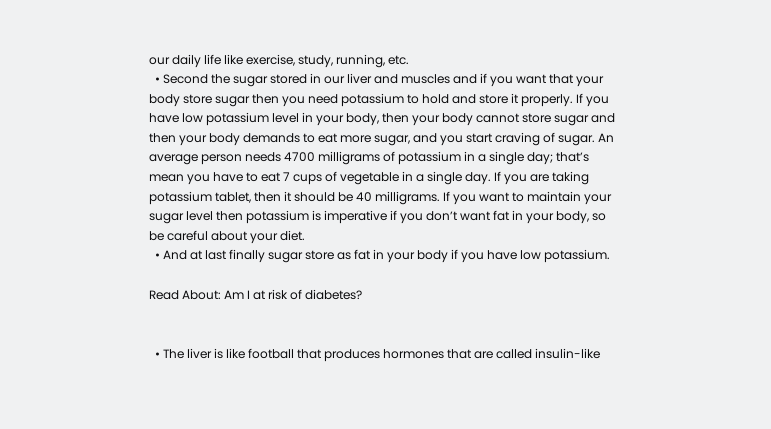our daily life like exercise, study, running, etc.
  • Second the sugar stored in our liver and muscles and if you want that your body store sugar then you need potassium to hold and store it properly. If you have low potassium level in your body, then your body cannot store sugar and then your body demands to eat more sugar, and you start craving of sugar. An average person needs 4700 milligrams of potassium in a single day; that’s mean you have to eat 7 cups of vegetable in a single day. If you are taking potassium tablet, then it should be 40 milligrams. If you want to maintain your sugar level then potassium is imperative if you don’t want fat in your body, so be careful about your diet.
  • And at last finally sugar store as fat in your body if you have low potassium.

Read About: Am I at risk of diabetes?


  • The liver is like football that produces hormones that are called insulin-like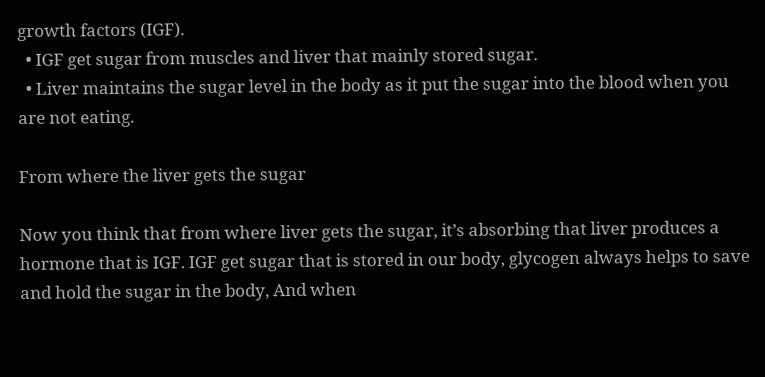growth factors (IGF).
  • IGF get sugar from muscles and liver that mainly stored sugar.
  • Liver maintains the sugar level in the body as it put the sugar into the blood when you are not eating.

From where the liver gets the sugar

Now you think that from where liver gets the sugar, it’s absorbing that liver produces a hormone that is IGF. IGF get sugar that is stored in our body, glycogen always helps to save and hold the sugar in the body, And when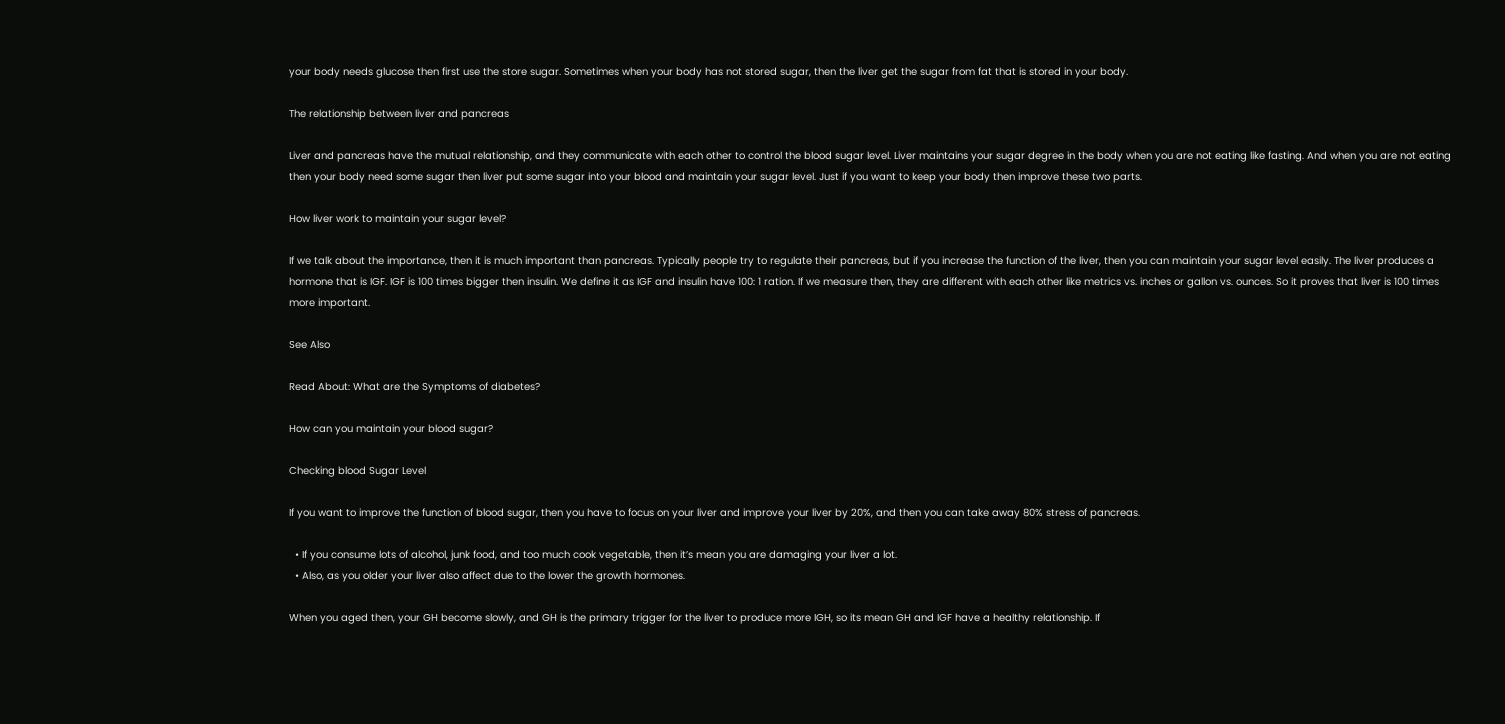your body needs glucose then first use the store sugar. Sometimes when your body has not stored sugar, then the liver get the sugar from fat that is stored in your body.

The relationship between liver and pancreas

Liver and pancreas have the mutual relationship, and they communicate with each other to control the blood sugar level. Liver maintains your sugar degree in the body when you are not eating like fasting. And when you are not eating then your body need some sugar then liver put some sugar into your blood and maintain your sugar level. Just if you want to keep your body then improve these two parts.

How liver work to maintain your sugar level?

If we talk about the importance, then it is much important than pancreas. Typically people try to regulate their pancreas, but if you increase the function of the liver, then you can maintain your sugar level easily. The liver produces a hormone that is IGF. IGF is 100 times bigger then insulin. We define it as IGF and insulin have 100: 1 ration. If we measure then, they are different with each other like metrics vs. inches or gallon vs. ounces. So it proves that liver is 100 times more important.

See Also

Read About: What are the Symptoms of diabetes?

How can you maintain your blood sugar?

Checking blood Sugar Level

If you want to improve the function of blood sugar, then you have to focus on your liver and improve your liver by 20%, and then you can take away 80% stress of pancreas.

  • If you consume lots of alcohol, junk food, and too much cook vegetable, then it’s mean you are damaging your liver a lot.
  • Also, as you older your liver also affect due to the lower the growth hormones.

When you aged then, your GH become slowly, and GH is the primary trigger for the liver to produce more IGH, so its mean GH and IGF have a healthy relationship. If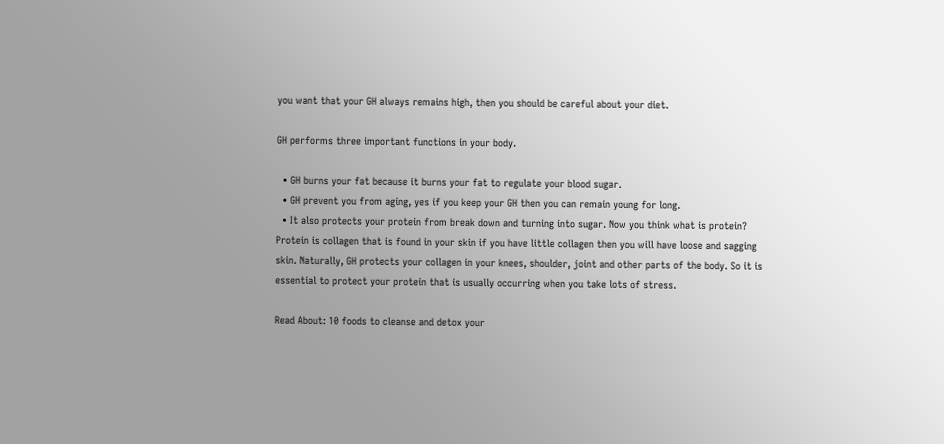you want that your GH always remains high, then you should be careful about your diet.

GH performs three important functions in your body.

  • GH burns your fat because it burns your fat to regulate your blood sugar.
  • GH prevent you from aging, yes if you keep your GH then you can remain young for long.
  • It also protects your protein from break down and turning into sugar. Now you think what is protein? Protein is collagen that is found in your skin if you have little collagen then you will have loose and sagging skin. Naturally, GH protects your collagen in your knees, shoulder, joint and other parts of the body. So it is essential to protect your protein that is usually occurring when you take lots of stress.

Read About: 10 foods to cleanse and detox your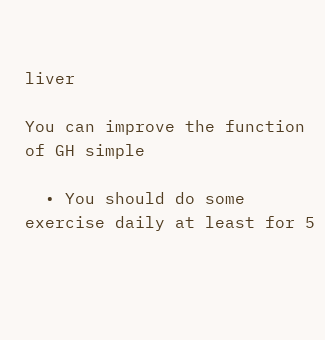liver

You can improve the function of GH simple

  • You should do some exercise daily at least for 5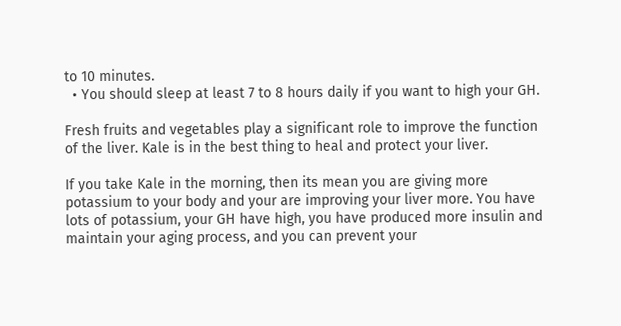to 10 minutes.
  • You should sleep at least 7 to 8 hours daily if you want to high your GH.

Fresh fruits and vegetables play a significant role to improve the function of the liver. Kale is in the best thing to heal and protect your liver.

If you take Kale in the morning, then its mean you are giving more potassium to your body and your are improving your liver more. You have lots of potassium, your GH have high, you have produced more insulin and maintain your aging process, and you can prevent your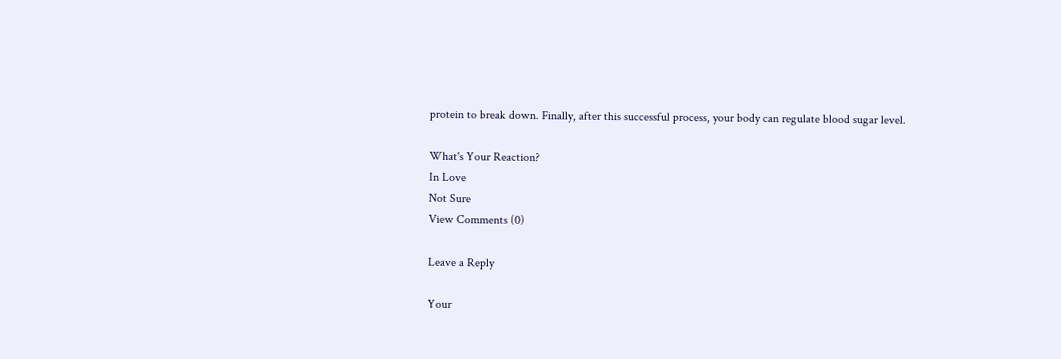protein to break down. Finally, after this successful process, your body can regulate blood sugar level.

What's Your Reaction?
In Love
Not Sure
View Comments (0)

Leave a Reply

Your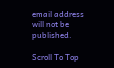email address will not be published.

Scroll To Top